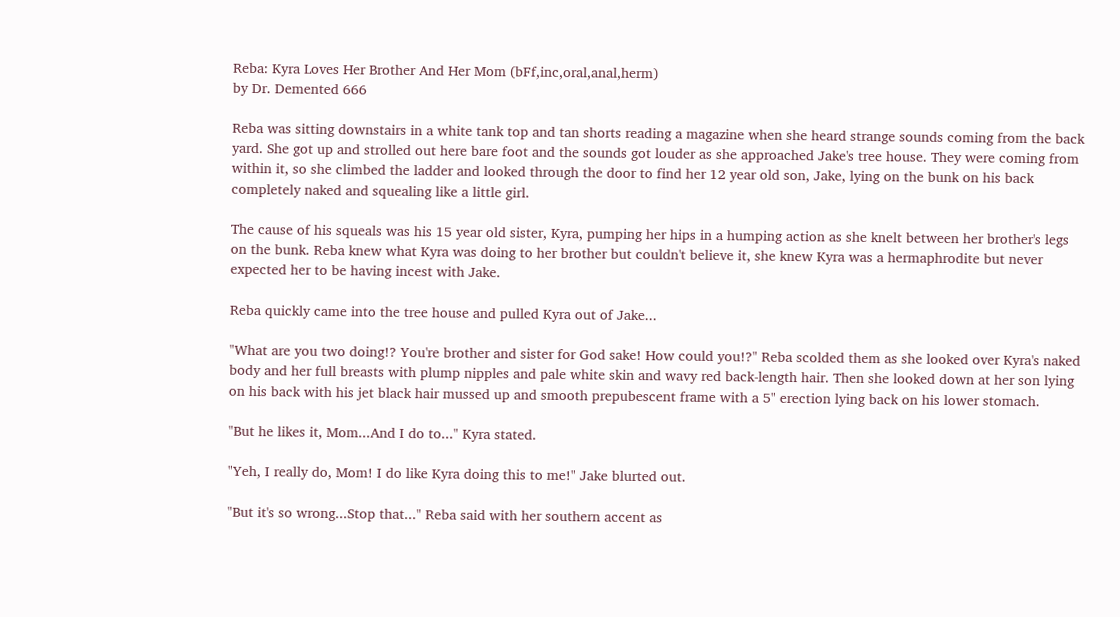Reba: Kyra Loves Her Brother And Her Mom (bFf,inc,oral,anal,herm)
by Dr. Demented 666

Reba was sitting downstairs in a white tank top and tan shorts reading a magazine when she heard strange sounds coming from the back yard. She got up and strolled out here bare foot and the sounds got louder as she approached Jake's tree house. They were coming from within it, so she climbed the ladder and looked through the door to find her 12 year old son, Jake, lying on the bunk on his back completely naked and squealing like a little girl.

The cause of his squeals was his 15 year old sister, Kyra, pumping her hips in a humping action as she knelt between her brother's legs on the bunk. Reba knew what Kyra was doing to her brother but couldn't believe it, she knew Kyra was a hermaphrodite but never expected her to be having incest with Jake.

Reba quickly came into the tree house and pulled Kyra out of Jake...

"What are you two doing!? You're brother and sister for God sake! How could you!?" Reba scolded them as she looked over Kyra's naked body and her full breasts with plump nipples and pale white skin and wavy red back-length hair. Then she looked down at her son lying on his back with his jet black hair mussed up and smooth prepubescent frame with a 5" erection lying back on his lower stomach.

"But he likes it, Mom...And I do to..." Kyra stated.

"Yeh, I really do, Mom! I do like Kyra doing this to me!" Jake blurted out.

"But it's so wrong...Stop that..." Reba said with her southern accent as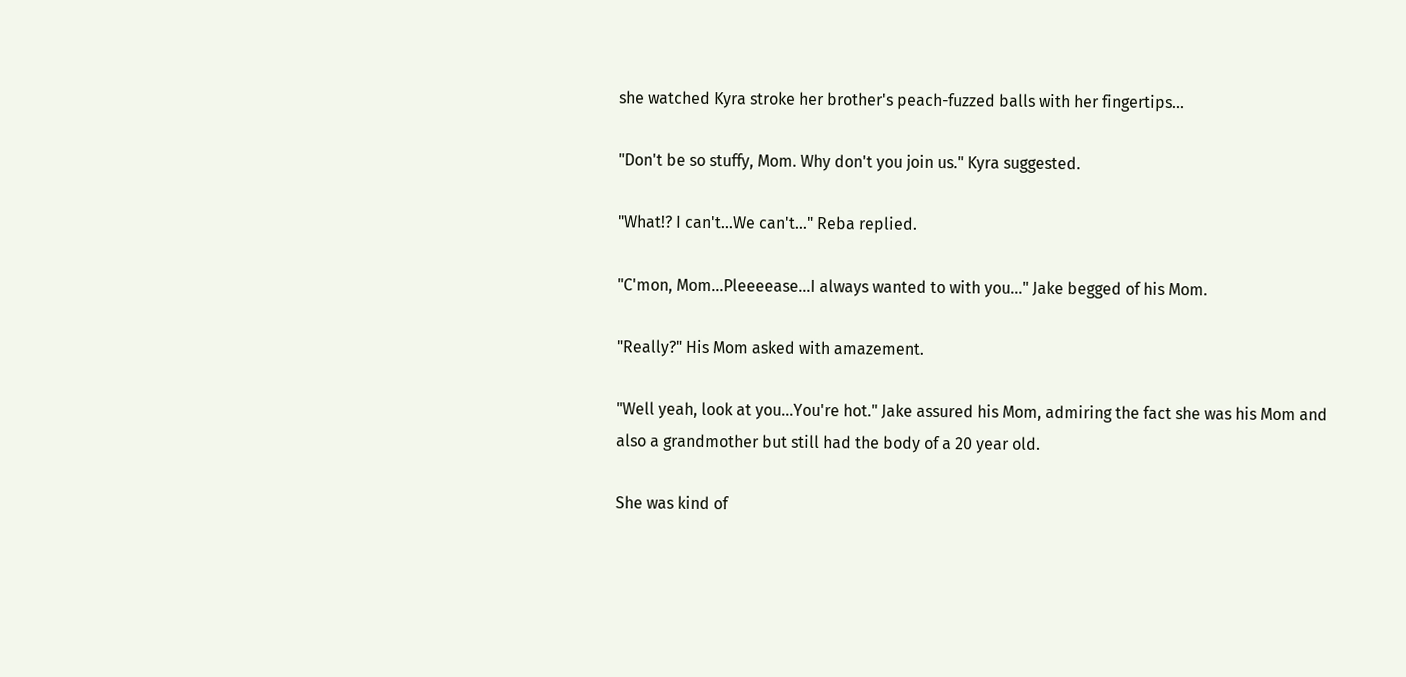she watched Kyra stroke her brother's peach-fuzzed balls with her fingertips...

"Don't be so stuffy, Mom. Why don't you join us." Kyra suggested.

"What!? I can't...We can't..." Reba replied.

"C'mon, Mom...Pleeeease...I always wanted to with you..." Jake begged of his Mom.

"Really?" His Mom asked with amazement.

"Well yeah, look at you...You're hot." Jake assured his Mom, admiring the fact she was his Mom and also a grandmother but still had the body of a 20 year old.

She was kind of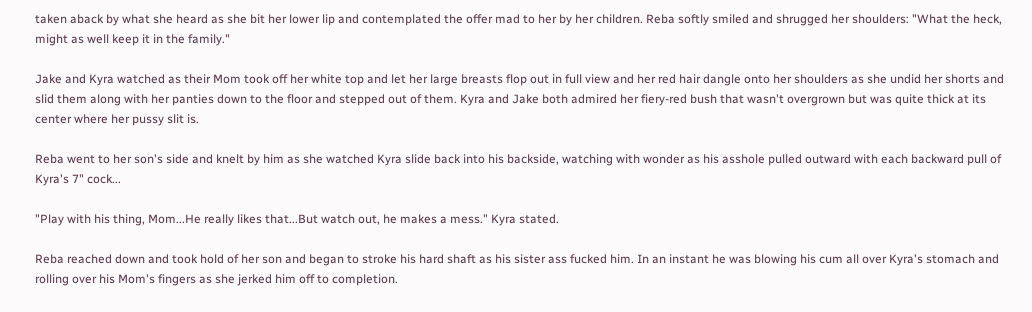taken aback by what she heard as she bit her lower lip and contemplated the offer mad to her by her children. Reba softly smiled and shrugged her shoulders: "What the heck, might as well keep it in the family."

Jake and Kyra watched as their Mom took off her white top and let her large breasts flop out in full view and her red hair dangle onto her shoulders as she undid her shorts and slid them along with her panties down to the floor and stepped out of them. Kyra and Jake both admired her fiery-red bush that wasn't overgrown but was quite thick at its center where her pussy slit is.

Reba went to her son's side and knelt by him as she watched Kyra slide back into his backside, watching with wonder as his asshole pulled outward with each backward pull of Kyra's 7" cock...

"Play with his thing, Mom...He really likes that...But watch out, he makes a mess." Kyra stated.

Reba reached down and took hold of her son and began to stroke his hard shaft as his sister ass fucked him. In an instant he was blowing his cum all over Kyra's stomach and rolling over his Mom's fingers as she jerked him off to completion.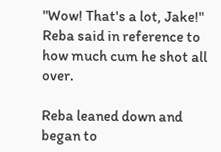"Wow! That's a lot, Jake!" Reba said in reference to how much cum he shot all over.

Reba leaned down and began to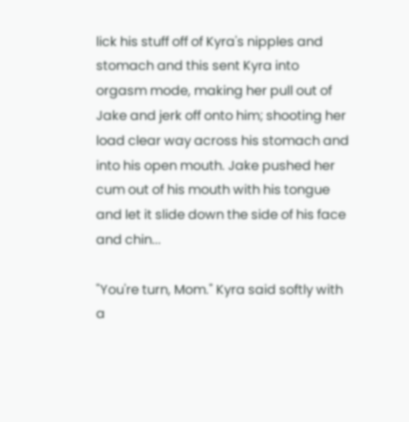lick his stuff off of Kyra's nipples and stomach and this sent Kyra into orgasm mode, making her pull out of Jake and jerk off onto him; shooting her load clear way across his stomach and into his open mouth. Jake pushed her cum out of his mouth with his tongue and let it slide down the side of his face and chin...

"You're turn, Mom." Kyra said softly with a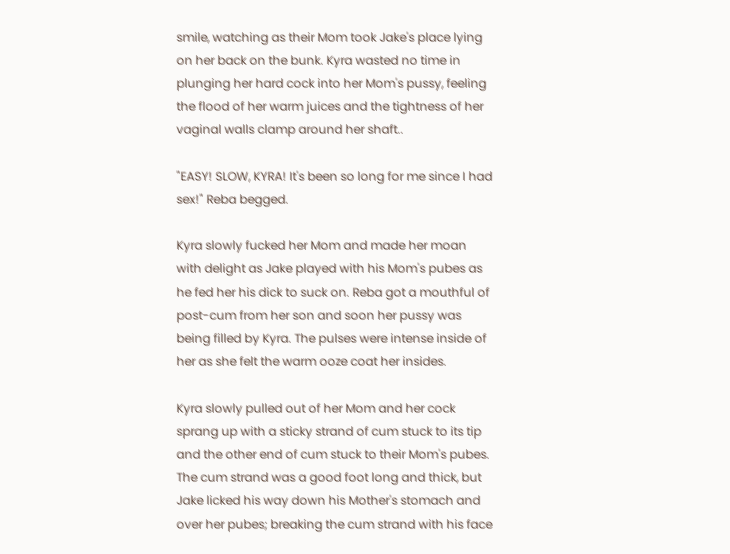smile, watching as their Mom took Jake's place lying on her back on the bunk. Kyra wasted no time in plunging her hard cock into her Mom's pussy, feeling the flood of her warm juices and the tightness of her vaginal walls clamp around her shaft..

"EASY! SLOW, KYRA! It's been so long for me since I had sex!" Reba begged.

Kyra slowly fucked her Mom and made her moan with delight as Jake played with his Mom's pubes as he fed her his dick to suck on. Reba got a mouthful of post-cum from her son and soon her pussy was being filled by Kyra. The pulses were intense inside of her as she felt the warm ooze coat her insides.

Kyra slowly pulled out of her Mom and her cock sprang up with a sticky strand of cum stuck to its tip and the other end of cum stuck to their Mom's pubes. The cum strand was a good foot long and thick, but Jake licked his way down his Mother's stomach and over her pubes; breaking the cum strand with his face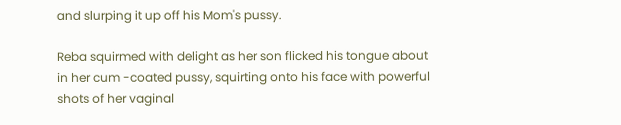and slurping it up off his Mom's pussy.

Reba squirmed with delight as her son flicked his tongue about in her cum -coated pussy, squirting onto his face with powerful shots of her vaginal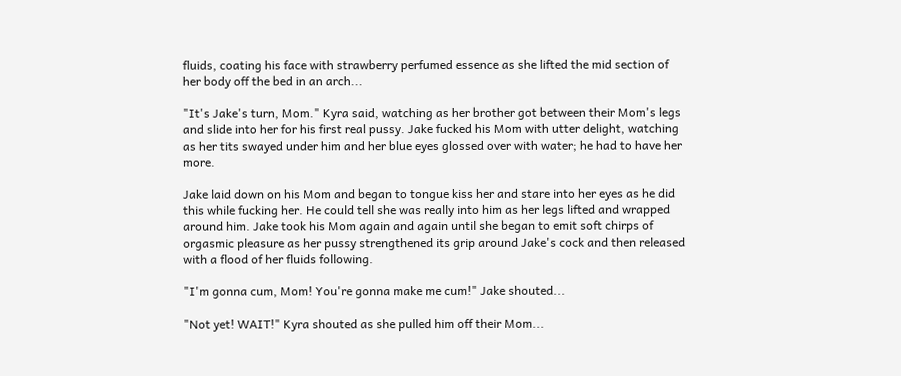fluids, coating his face with strawberry perfumed essence as she lifted the mid section of her body off the bed in an arch...

"It's Jake's turn, Mom." Kyra said, watching as her brother got between their Mom's legs and slide into her for his first real pussy. Jake fucked his Mom with utter delight, watching as her tits swayed under him and her blue eyes glossed over with water; he had to have her more.

Jake laid down on his Mom and began to tongue kiss her and stare into her eyes as he did this while fucking her. He could tell she was really into him as her legs lifted and wrapped around him. Jake took his Mom again and again until she began to emit soft chirps of orgasmic pleasure as her pussy strengthened its grip around Jake's cock and then released with a flood of her fluids following.

"I'm gonna cum, Mom! You're gonna make me cum!" Jake shouted...

"Not yet! WAIT!" Kyra shouted as she pulled him off their Mom...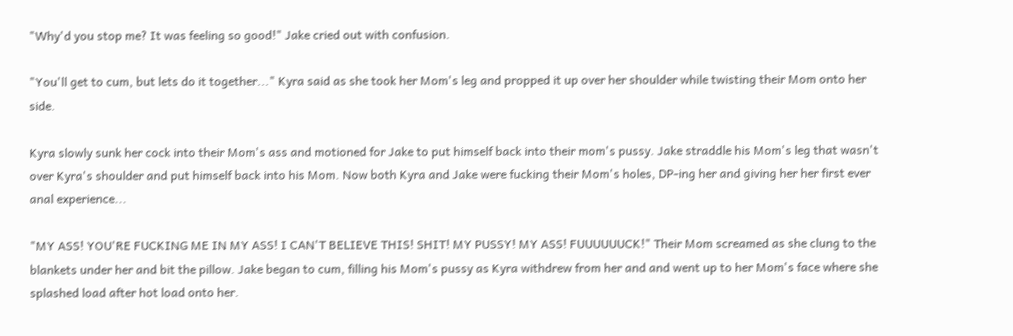"Why'd you stop me? It was feeling so good!" Jake cried out with confusion.

"You'll get to cum, but lets do it together..." Kyra said as she took her Mom's leg and propped it up over her shoulder while twisting their Mom onto her side.

Kyra slowly sunk her cock into their Mom's ass and motioned for Jake to put himself back into their mom's pussy. Jake straddle his Mom's leg that wasn't over Kyra's shoulder and put himself back into his Mom. Now both Kyra and Jake were fucking their Mom's holes, DP-ing her and giving her her first ever anal experience...

"MY ASS! YOU'RE FUCKING ME IN MY ASS! I CAN'T BELIEVE THIS! SHIT! MY PUSSY! MY ASS! FUUUUUUCK!" Their Mom screamed as she clung to the blankets under her and bit the pillow. Jake began to cum, filling his Mom's pussy as Kyra withdrew from her and and went up to her Mom's face where she splashed load after hot load onto her.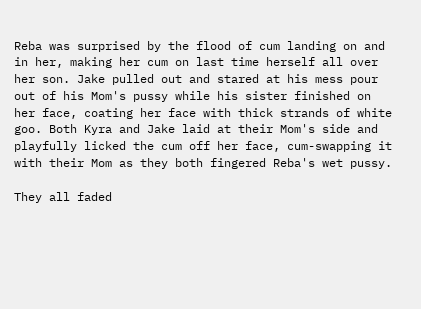Reba was surprised by the flood of cum landing on and in her, making her cum on last time herself all over her son. Jake pulled out and stared at his mess pour out of his Mom's pussy while his sister finished on her face, coating her face with thick strands of white goo. Both Kyra and Jake laid at their Mom's side and playfully licked the cum off her face, cum-swapping it with their Mom as they both fingered Reba's wet pussy.

They all faded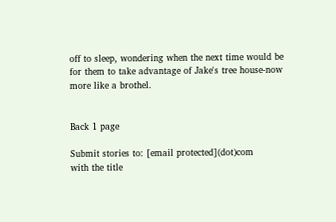off to sleep, wondering when the next time would be for them to take advantage of Jake's tree house-now more like a brothel.


Back 1 page

Submit stories to: [email protected](dot)com
with the title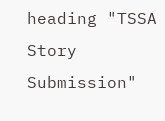heading "TSSA Story Submission"